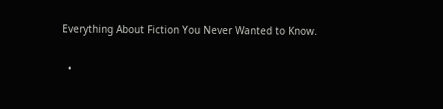Everything About Fiction You Never Wanted to Know.

  •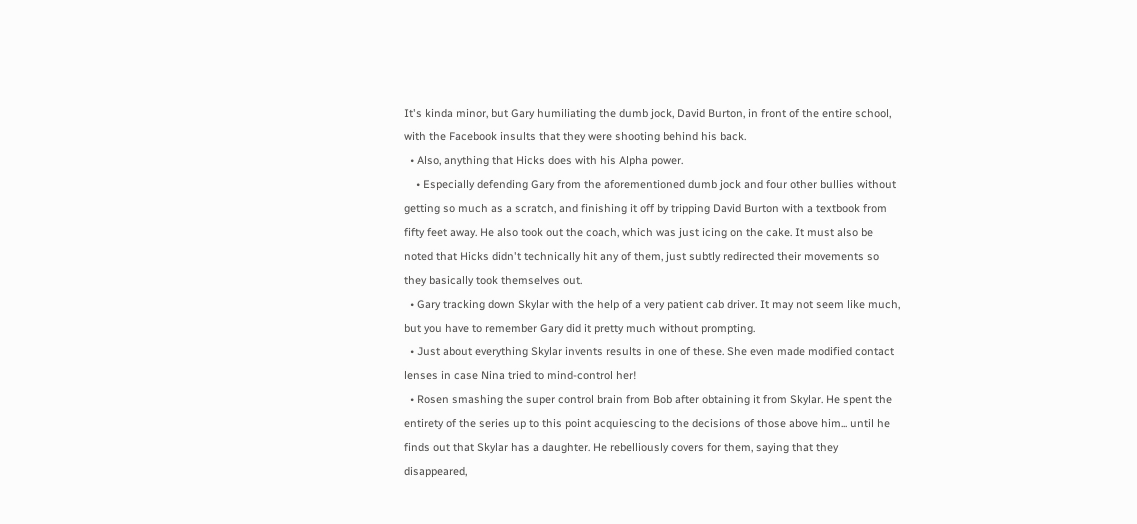It's kinda minor, but Gary humiliating the dumb jock, David Burton, in front of the entire school, with the Facebook insults that they were shooting behind his back.
  • Also, anything that Hicks does with his Alpha power.
    • Especially defending Gary from the aforementioned dumb jock and four other bullies without getting so much as a scratch, and finishing it off by tripping David Burton with a textbook from fifty feet away. He also took out the coach, which was just icing on the cake. It must also be noted that Hicks didn't technically hit any of them, just subtly redirected their movements so they basically took themselves out.
  • Gary tracking down Skylar with the help of a very patient cab driver. It may not seem like much, but you have to remember Gary did it pretty much without prompting.
  • Just about everything Skylar invents results in one of these. She even made modified contact lenses in case Nina tried to mind-control her!
  • Rosen smashing the super control brain from Bob after obtaining it from Skylar. He spent the entirety of the series up to this point acquiescing to the decisions of those above him... until he finds out that Skylar has a daughter. He rebelliously covers for them, saying that they disappeared,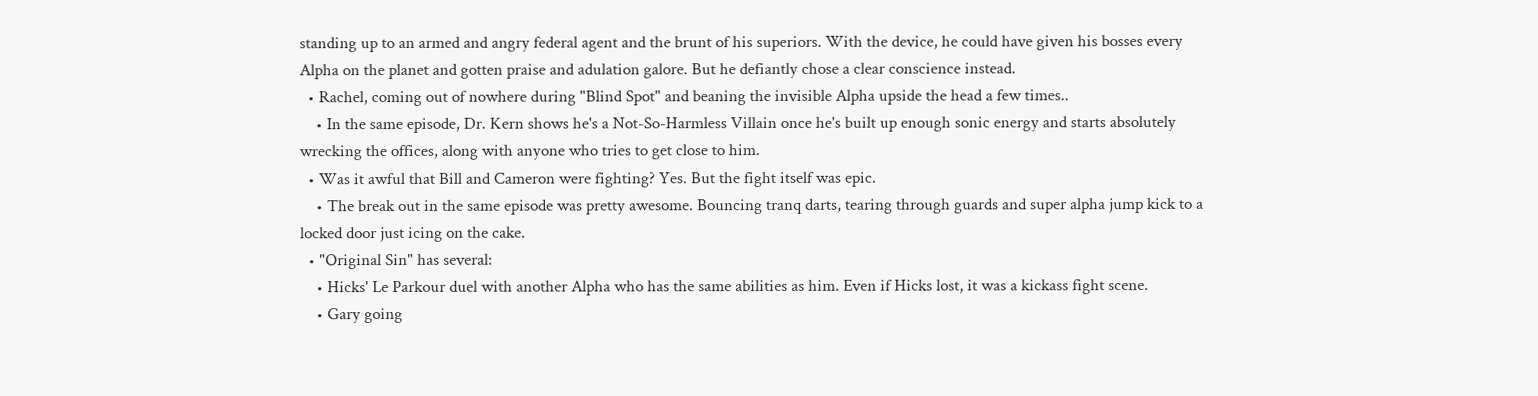standing up to an armed and angry federal agent and the brunt of his superiors. With the device, he could have given his bosses every Alpha on the planet and gotten praise and adulation galore. But he defiantly chose a clear conscience instead.
  • Rachel, coming out of nowhere during "Blind Spot" and beaning the invisible Alpha upside the head a few times..
    • In the same episode, Dr. Kern shows he's a Not-So-Harmless Villain once he's built up enough sonic energy and starts absolutely wrecking the offices, along with anyone who tries to get close to him.
  • Was it awful that Bill and Cameron were fighting? Yes. But the fight itself was epic.
    • The break out in the same episode was pretty awesome. Bouncing tranq darts, tearing through guards and super alpha jump kick to a locked door just icing on the cake.
  • "Original Sin" has several:
    • Hicks' Le Parkour duel with another Alpha who has the same abilities as him. Even if Hicks lost, it was a kickass fight scene.
    • Gary going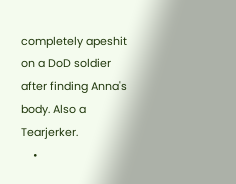completely apeshit on a DoD soldier after finding Anna's body. Also a Tearjerker.
    •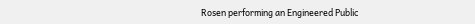Rosen performing an Engineered Public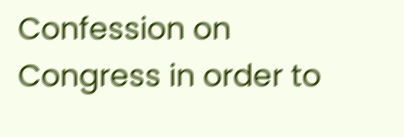Confession on Congress in order to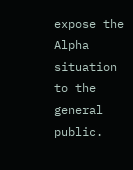expose the Alpha situation to the general public.